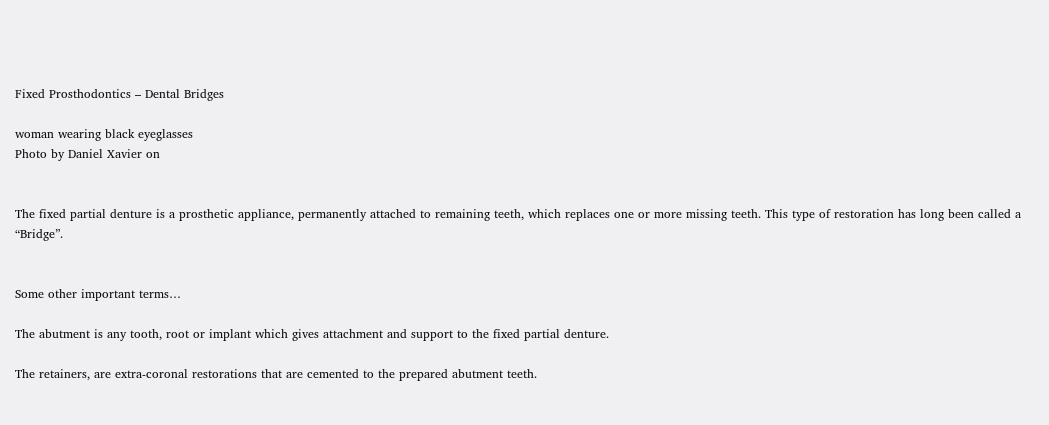Fixed Prosthodontics – Dental Bridges

woman wearing black eyeglasses
Photo by Daniel Xavier on


The fixed partial denture is a prosthetic appliance, permanently attached to remaining teeth, which replaces one or more missing teeth. This type of restoration has long been called a “Bridge”.


Some other important terms…

The abutment is any tooth, root or implant which gives attachment and support to the fixed partial denture.

The retainers, are extra-coronal restorations that are cemented to the prepared abutment teeth.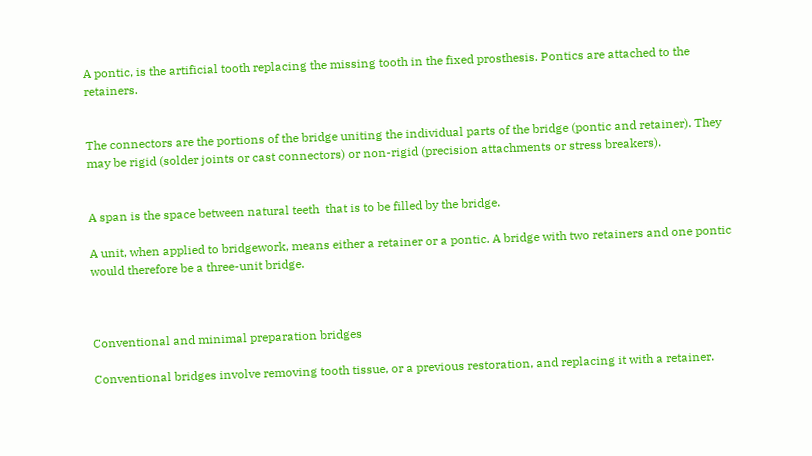A pontic, is the artificial tooth replacing the missing tooth in the fixed prosthesis. Pontics are attached to the retainers.


The connectors are the portions of the bridge uniting the individual parts of the bridge (pontic and retainer). They may be rigid (solder joints or cast connectors) or non-rigid (precision attachments or stress breakers).


A span is the space between natural teeth  that is to be filled by the bridge.

A unit, when applied to bridgework, means either a retainer or a pontic. A bridge with two retainers and one pontic would therefore be a three-unit bridge.



Conventional and minimal preparation bridges

Conventional bridges involve removing tooth tissue, or a previous restoration, and replacing it with a retainer.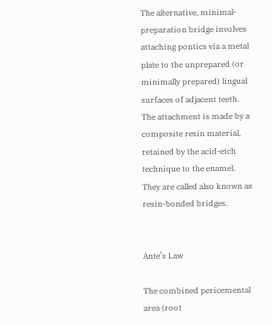The alternative, minimal-preparation bridge involves attaching pontics via a metal plate to the unprepared (or minimally prepared) lingual surfaces of adjacent teeth. The attachment is made by a composite resin material, retained by the acid-etch technique to the enamel. They are called also known as resin-bonded bridges.


Ante’s Law

The combined pericemental area (root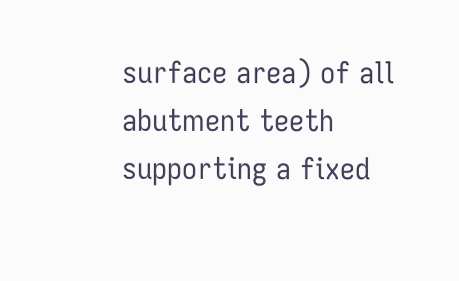surface area) of all abutment teeth supporting a fixed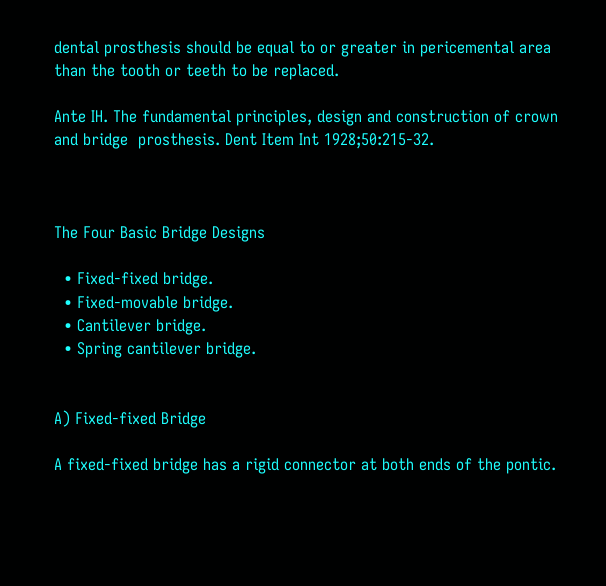dental prosthesis should be equal to or greater in pericemental area than the tooth or teeth to be replaced.

Ante IH. The fundamental principles, design and construction of crown and bridge  prosthesis. Dent Item Int 1928;50:215-32.



The Four Basic Bridge Designs

  • Fixed-fixed bridge.
  • Fixed-movable bridge.
  • Cantilever bridge.
  • Spring cantilever bridge.


A) Fixed-fixed Bridge

A fixed-fixed bridge has a rigid connector at both ends of the pontic.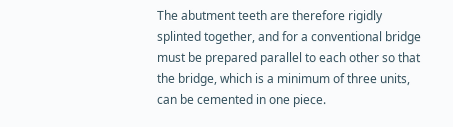The abutment teeth are therefore rigidly splinted together, and for a conventional bridge must be prepared parallel to each other so that the bridge, which is a minimum of three units, can be cemented in one piece.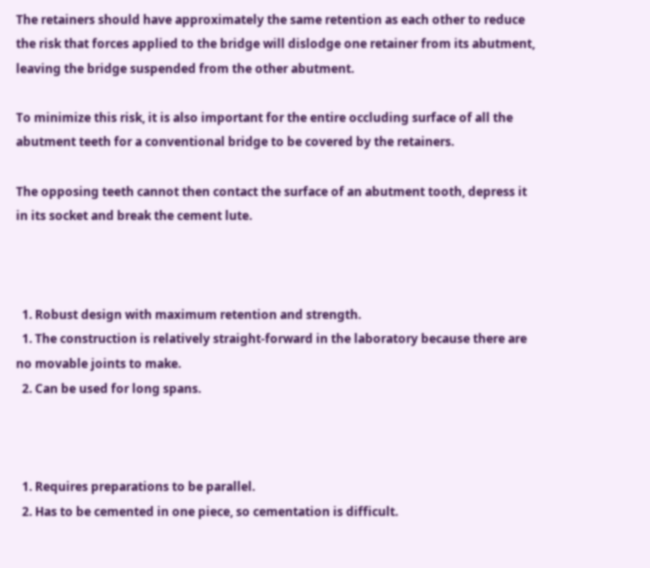The retainers should have approximately the same retention as each other to reduce the risk that forces applied to the bridge will dislodge one retainer from its abutment, leaving the bridge suspended from the other abutment.

To minimize this risk, it is also important for the entire occluding surface of all the abutment teeth for a conventional bridge to be covered by the retainers.

The opposing teeth cannot then contact the surface of an abutment tooth, depress it in its socket and break the cement lute.



  1. Robust design with maximum retention and strength.
  1. The construction is relatively straight-forward in the laboratory because there are no movable joints to make.
  2. Can be used for long spans.



  1. Requires preparations to be parallel.
  2. Has to be cemented in one piece, so cementation is difficult.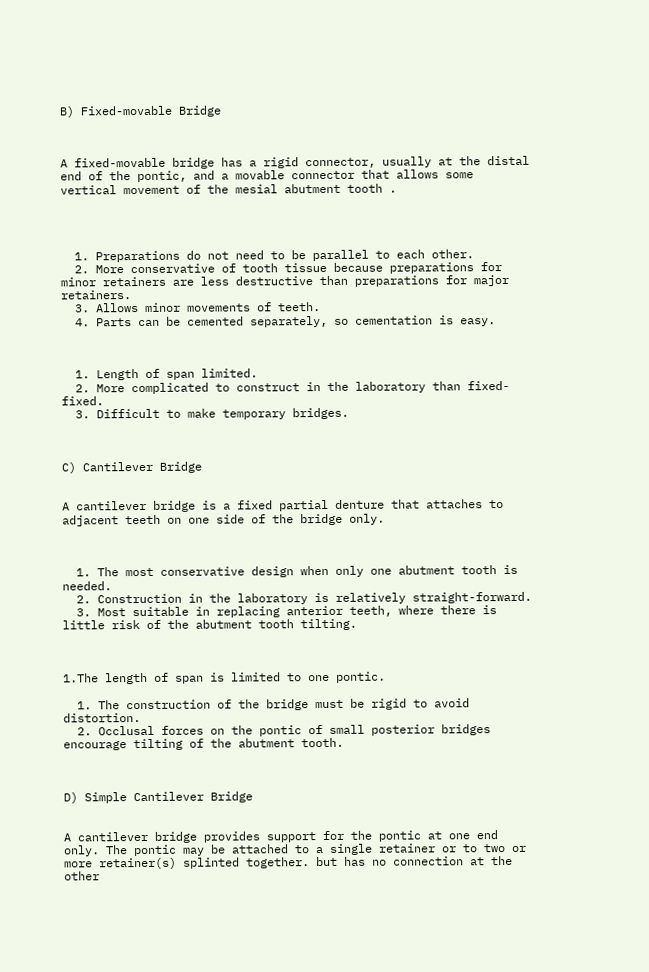B) Fixed-movable Bridge



A fixed-movable bridge has a rigid connector, usually at the distal end of the pontic, and a movable connector that allows some vertical movement of the mesial abutment tooth .




  1. Preparations do not need to be parallel to each other.
  2. More conservative of tooth tissue because preparations for minor retainers are less destructive than preparations for major retainers.
  3. Allows minor movements of teeth.
  4. Parts can be cemented separately, so cementation is easy.



  1. Length of span limited.
  2. More complicated to construct in the laboratory than fixed-fixed.
  3. Difficult to make temporary bridges.



C) Cantilever Bridge


A cantilever bridge is a fixed partial denture that attaches to adjacent teeth on one side of the bridge only.



  1. The most conservative design when only one abutment tooth is needed.
  2. Construction in the laboratory is relatively straight-forward.
  3. Most suitable in replacing anterior teeth, where there is little risk of the abutment tooth tilting.



1.The length of span is limited to one pontic.

  1. The construction of the bridge must be rigid to avoid distortion.
  2. Occlusal forces on the pontic of small posterior bridges encourage tilting of the abutment tooth.



D) Simple Cantilever Bridge


A cantilever bridge provides support for the pontic at one end only. The pontic may be attached to a single retainer or to two or more retainer(s) splinted together. but has no connection at the other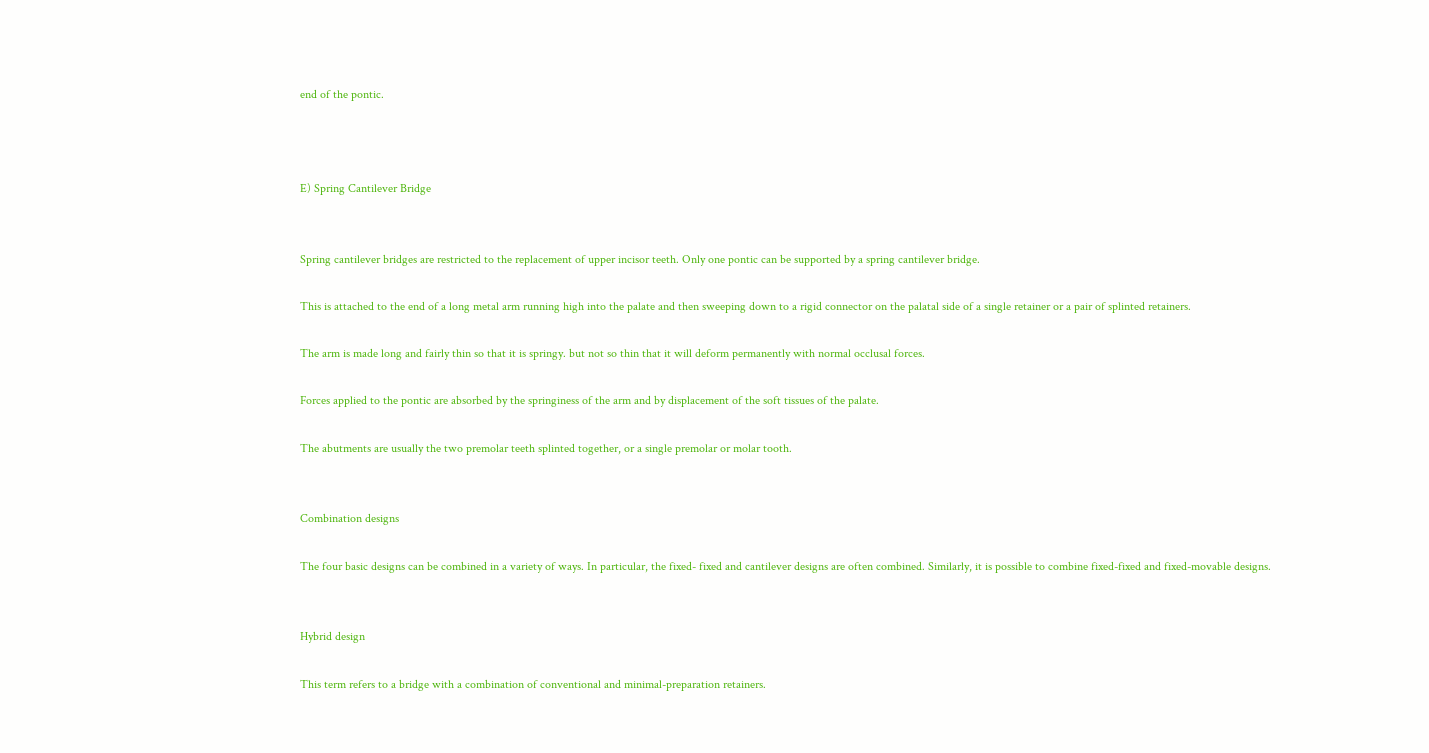end of the pontic.



E) Spring Cantilever Bridge


Spring cantilever bridges are restricted to the replacement of upper incisor teeth. Only one pontic can be supported by a spring cantilever bridge.

This is attached to the end of a long metal arm running high into the palate and then sweeping down to a rigid connector on the palatal side of a single retainer or a pair of splinted retainers.

The arm is made long and fairly thin so that it is springy. but not so thin that it will deform permanently with normal occlusal forces.

Forces applied to the pontic are absorbed by the springiness of the arm and by displacement of the soft tissues of the palate.

The abutments are usually the two premolar teeth splinted together, or a single premolar or molar tooth.


Combination designs

The four basic designs can be combined in a variety of ways. In particular, the fixed- fixed and cantilever designs are often combined. Similarly, it is possible to combine fixed-fixed and fixed-movable designs.


Hybrid design

This term refers to a bridge with a combination of conventional and minimal-preparation retainers.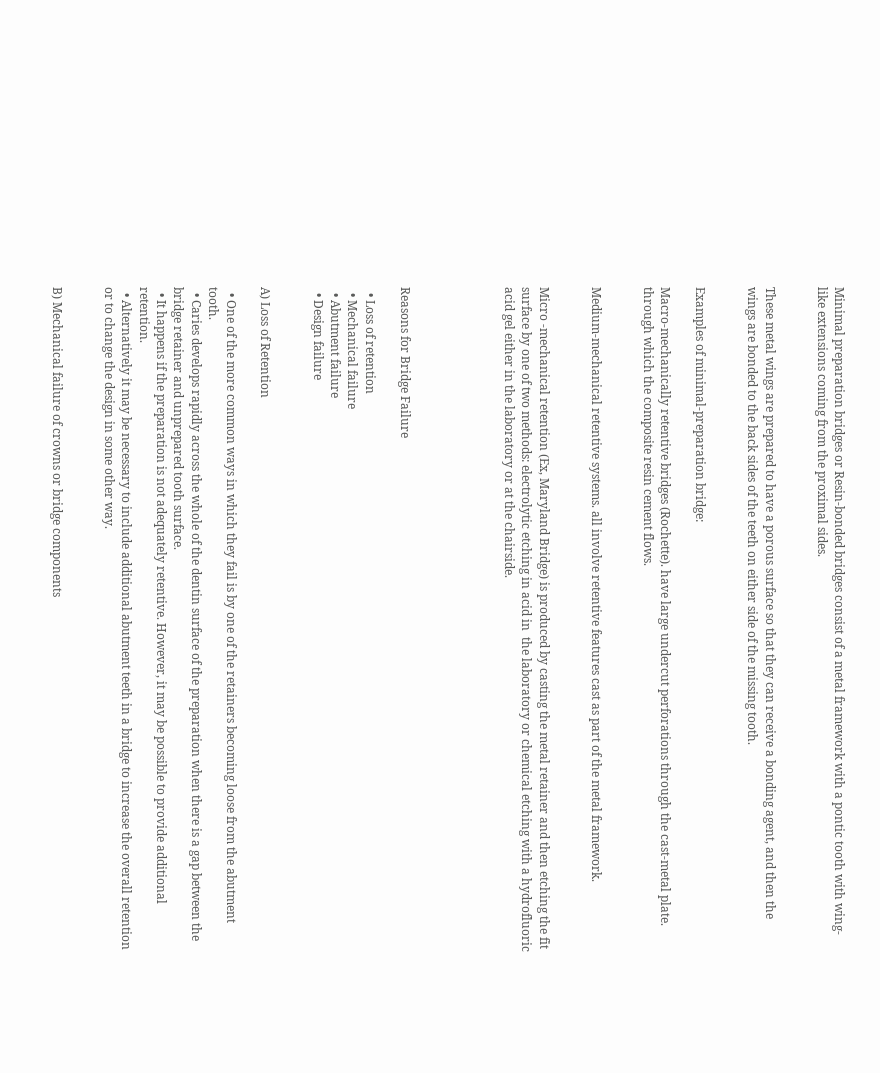Minimal preparation bridges or Resin‑bonded bridges consist of a metal framework with a pontic tooth with wing-like extensions coming from the proximal sides.


These metal wings are prepared to have a porous surface so that they can receive a bonding agent, and then the wings are bonded to the back sides of the teeth on either side of the missing tooth.


Examples of minimal-preparation bridge:

Macro-mechanically retentive bridges (Rochette). have large undercut perforations through the cast-metal plate. through which the composite resin cement flows.


Medium-mechanical retentive systems. all involve retentive features cast as part of the metal framework.


Micro -mechanical retention (Ex, Maryland Bridge) is produced by casting the metal retainer and then etching the fit surface by one of two methods: electrolytic etching in acid in  the laboratory or chemical etching with a hydrofluoric acid gel either in the laboratory or at the chairside.





Reasons for Bridge Failure

  • Loss of retention
  • Mechanical failure
  • Abutment failure
  • Design failure


A) Loss of Retention

  • One of the more common ways in which they fail is by one of the retainers becoming loose from the abutment tooth.
  • Caries develops rapidly across the whole of the dentin surface of the preparation when there is a gap between the bridge retainer and unprepared tooth surface.
  • It happens if the preparation is not adequately retentive. However, it may be possible to provide additional retention.
  • Alternatively it may be necessary to include additional abutment teeth in a bridge to increase the overall retention or to change the design in some other way.


B) Mechanical failure of crowns or bridge components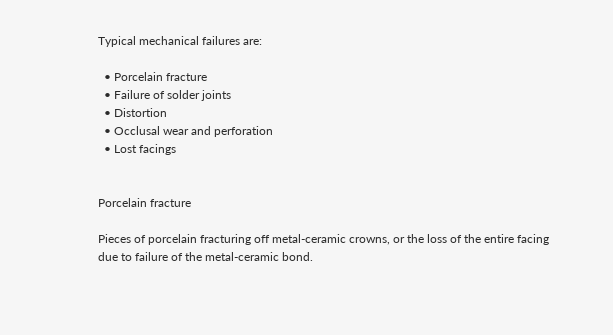Typical mechanical failures are:

  • Porcelain fracture
  • Failure of solder joints
  • Distortion
  • Occlusal wear and perforation
  • Lost facings


Porcelain fracture

Pieces of porcelain fracturing off metal-ceramic crowns, or the loss of the entire facing due to failure of the metal-ceramic bond.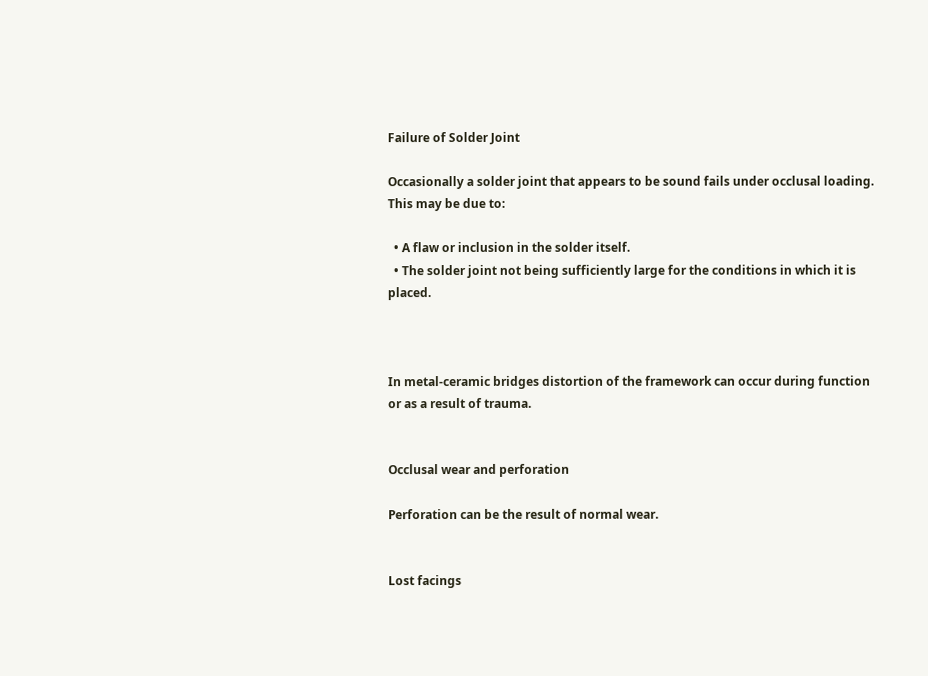Failure of Solder Joint

Occasionally a solder joint that appears to be sound fails under occlusal loading. This may be due to:

  • A flaw or inclusion in the solder itself.
  • The solder joint not being sufficiently large for the conditions in which it is placed.



In metal-ceramic bridges distortion of the framework can occur during function or as a result of trauma.


Occlusal wear and perforation

Perforation can be the result of normal wear.


Lost facings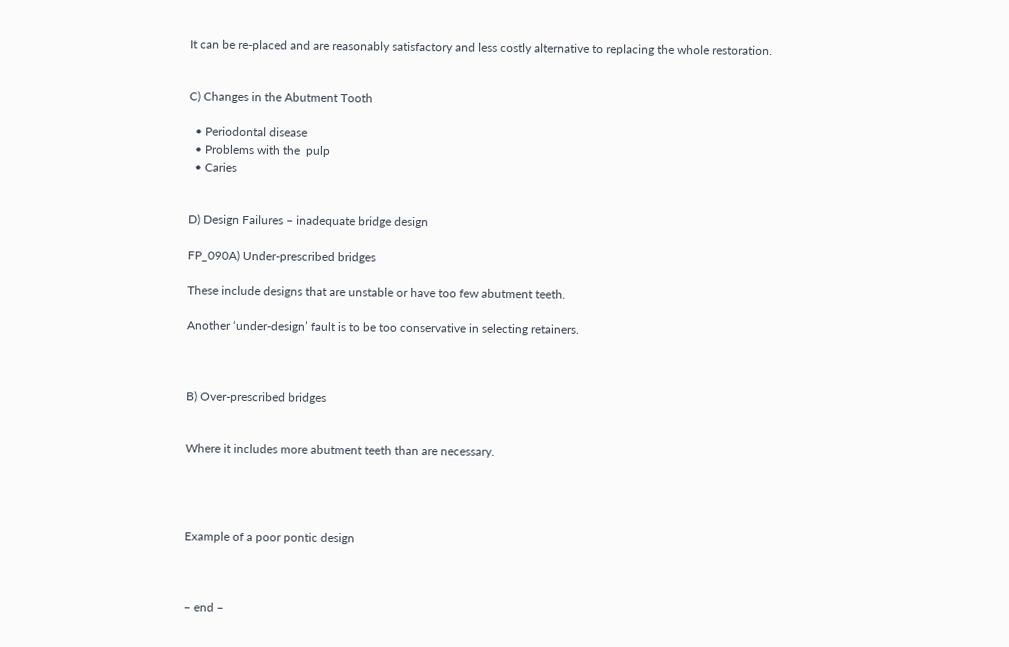It can be re-placed and are reasonably satisfactory and less costly alternative to replacing the whole restoration.


C) Changes in the Abutment Tooth

  • Periodontal disease
  • Problems with the  pulp
  • Caries


D) Design Failures – inadequate bridge design

FP_090A) Under-prescribed bridges

These include designs that are unstable or have too few abutment teeth.

Another ‘under-design’ fault is to be too conservative in selecting retainers.



B) Over-prescribed bridges


Where it includes more abutment teeth than are necessary.




Example of a poor pontic design



– end –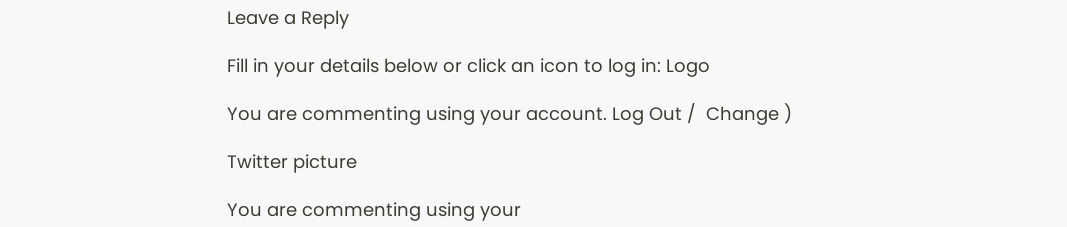Leave a Reply

Fill in your details below or click an icon to log in: Logo

You are commenting using your account. Log Out /  Change )

Twitter picture

You are commenting using your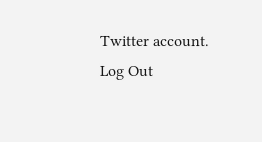Twitter account. Log Out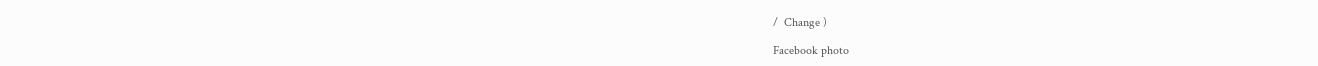/  Change )

Facebook photo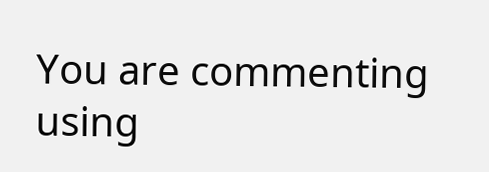You are commenting using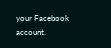your Facebook account.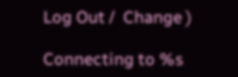Log Out /  Change )

Connecting to %s